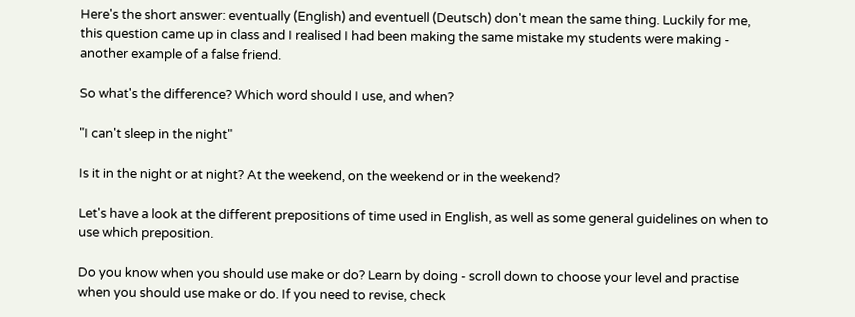Here's the short answer: eventually (English) and eventuell (Deutsch) don't mean the same thing. Luckily for me, this question came up in class and I realised I had been making the same mistake my students were making - another example of a false friend.

So what's the difference? Which word should I use, and when?

"I can't sleep in the night"

Is it in the night or at night? At the weekend, on the weekend or in the weekend?

Let's have a look at the different prepositions of time used in English, as well as some general guidelines on when to use which preposition.

Do you know when you should use make or do? Learn by doing - scroll down to choose your level and practise when you should use make or do. If you need to revise, check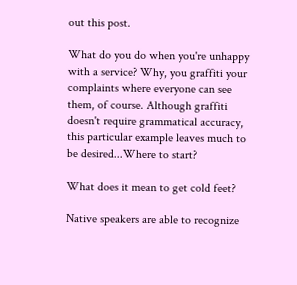out this post.

What do you do when you're unhappy with a service? Why, you graffiti your complaints where everyone can see them, of course. Although graffiti doesn't require grammatical accuracy, this particular example leaves much to be desired...Where to start?

What does it mean to get cold feet?

Native speakers are able to recognize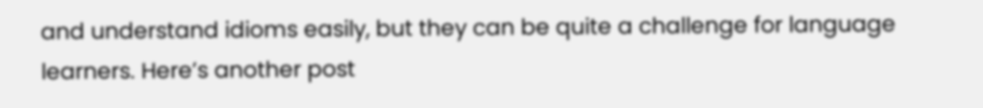and understand idioms easily, but they can be quite a challenge for language learners. Here’s another post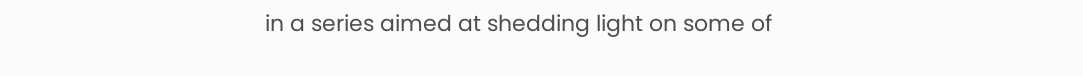in a series aimed at shedding light on some of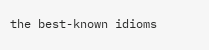the best-known idioms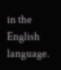in the English language.